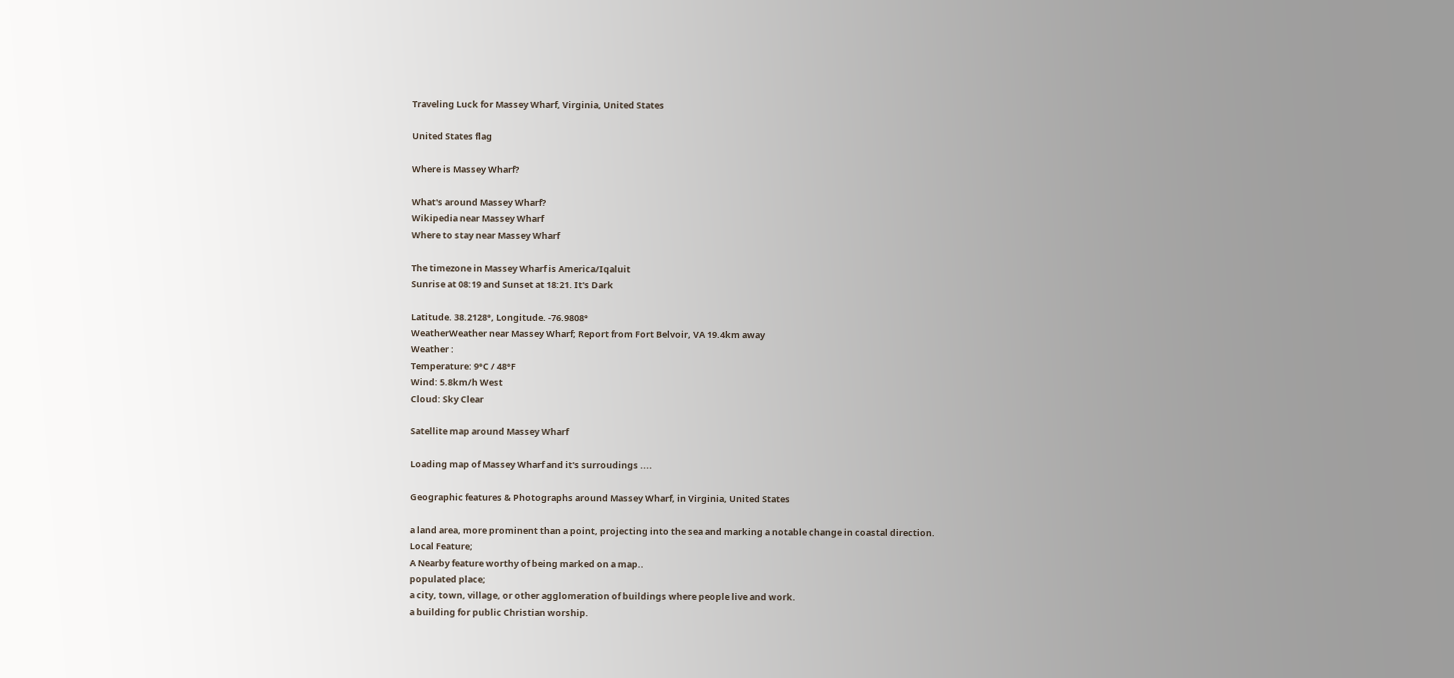Traveling Luck for Massey Wharf, Virginia, United States

United States flag

Where is Massey Wharf?

What's around Massey Wharf?
Wikipedia near Massey Wharf
Where to stay near Massey Wharf

The timezone in Massey Wharf is America/Iqaluit
Sunrise at 08:19 and Sunset at 18:21. It's Dark

Latitude. 38.2128°, Longitude. -76.9808°
WeatherWeather near Massey Wharf; Report from Fort Belvoir, VA 19.4km away
Weather :
Temperature: 9°C / 48°F
Wind: 5.8km/h West
Cloud: Sky Clear

Satellite map around Massey Wharf

Loading map of Massey Wharf and it's surroudings ....

Geographic features & Photographs around Massey Wharf, in Virginia, United States

a land area, more prominent than a point, projecting into the sea and marking a notable change in coastal direction.
Local Feature;
A Nearby feature worthy of being marked on a map..
populated place;
a city, town, village, or other agglomeration of buildings where people live and work.
a building for public Christian worship.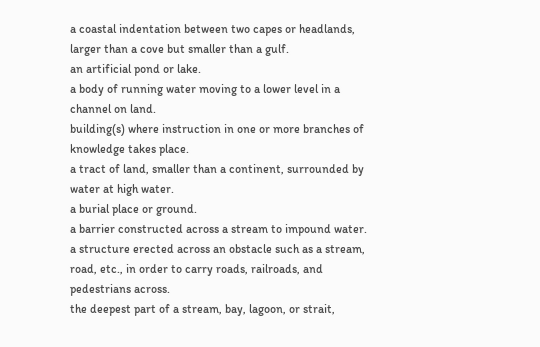a coastal indentation between two capes or headlands, larger than a cove but smaller than a gulf.
an artificial pond or lake.
a body of running water moving to a lower level in a channel on land.
building(s) where instruction in one or more branches of knowledge takes place.
a tract of land, smaller than a continent, surrounded by water at high water.
a burial place or ground.
a barrier constructed across a stream to impound water.
a structure erected across an obstacle such as a stream, road, etc., in order to carry roads, railroads, and pedestrians across.
the deepest part of a stream, bay, lagoon, or strait,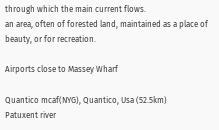through which the main current flows.
an area, often of forested land, maintained as a place of beauty, or for recreation.

Airports close to Massey Wharf

Quantico mcaf(NYG), Quantico, Usa (52.5km)
Patuxent river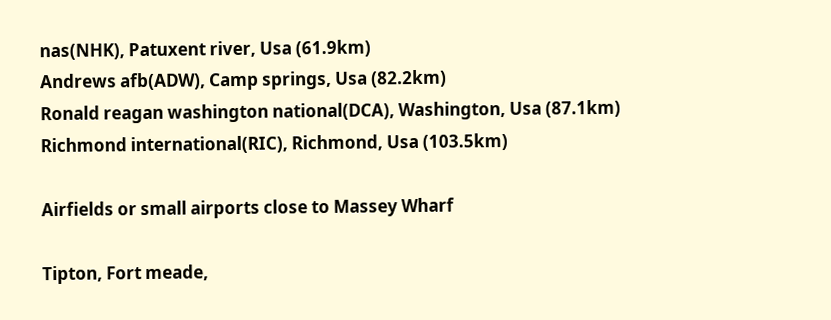nas(NHK), Patuxent river, Usa (61.9km)
Andrews afb(ADW), Camp springs, Usa (82.2km)
Ronald reagan washington national(DCA), Washington, Usa (87.1km)
Richmond international(RIC), Richmond, Usa (103.5km)

Airfields or small airports close to Massey Wharf

Tipton, Fort meade,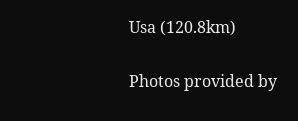Usa (120.8km)

Photos provided by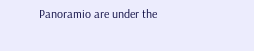Panoramio are under the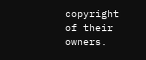copyright of their owners.